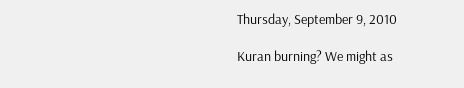Thursday, September 9, 2010

Kuran burning? We might as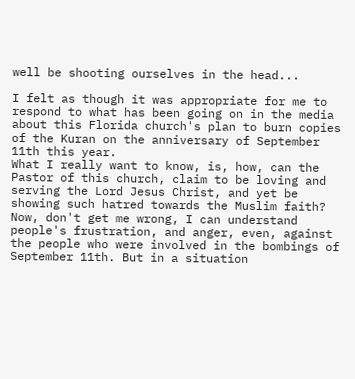well be shooting ourselves in the head...

I felt as though it was appropriate for me to respond to what has been going on in the media about this Florida church's plan to burn copies of the Kuran on the anniversary of September 11th this year.
What I really want to know, is, how, can the Pastor of this church, claim to be loving and serving the Lord Jesus Christ, and yet be showing such hatred towards the Muslim faith?
Now, don't get me wrong, I can understand people's frustration, and anger, even, against the people who were involved in the bombings of September 11th. But in a situation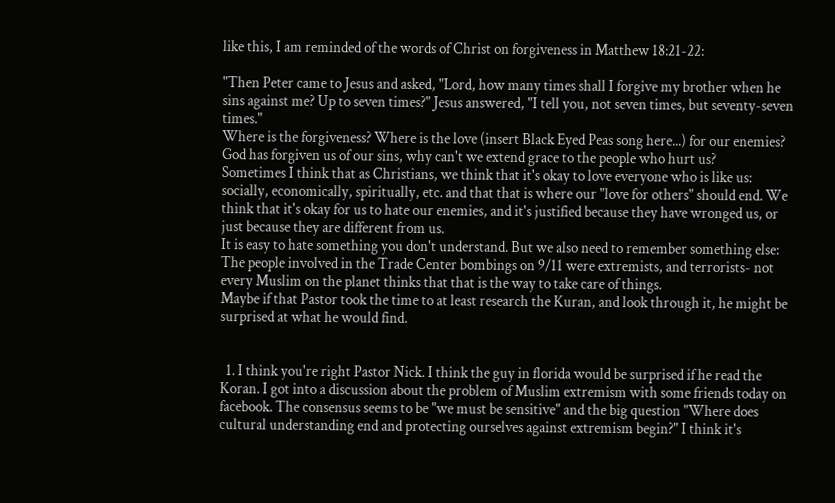like this, I am reminded of the words of Christ on forgiveness in Matthew 18:21-22:

"Then Peter came to Jesus and asked, "Lord, how many times shall I forgive my brother when he sins against me? Up to seven times?" Jesus answered, "I tell you, not seven times, but seventy-seven times."
Where is the forgiveness? Where is the love (insert Black Eyed Peas song here...) for our enemies? God has forgiven us of our sins, why can't we extend grace to the people who hurt us?
Sometimes I think that as Christians, we think that it's okay to love everyone who is like us: socially, economically, spiritually, etc. and that that is where our "love for others" should end. We think that it's okay for us to hate our enemies, and it's justified because they have wronged us, or just because they are different from us.
It is easy to hate something you don't understand. But we also need to remember something else: The people involved in the Trade Center bombings on 9/11 were extremists, and terrorists- not every Muslim on the planet thinks that that is the way to take care of things.
Maybe if that Pastor took the time to at least research the Kuran, and look through it, he might be surprised at what he would find.


  1. I think you're right Pastor Nick. I think the guy in florida would be surprised if he read the Koran. I got into a discussion about the problem of Muslim extremism with some friends today on facebook. The consensus seems to be "we must be sensitive" and the big question "Where does cultural understanding end and protecting ourselves against extremism begin?" I think it's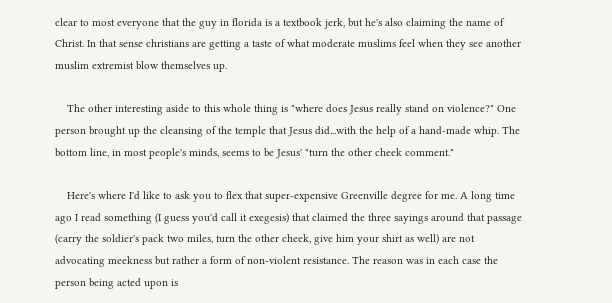clear to most everyone that the guy in florida is a textbook jerk, but he's also claiming the name of Christ. In that sense christians are getting a taste of what moderate muslims feel when they see another muslim extremist blow themselves up.

    The other interesting aside to this whole thing is "where does Jesus really stand on violence?" One person brought up the cleansing of the temple that Jesus did...with the help of a hand-made whip. The bottom line, in most people's minds, seems to be Jesus' "turn the other cheek comment."

    Here's where I'd like to ask you to flex that super-expensive Greenville degree for me. A long time ago I read something (I guess you'd call it exegesis) that claimed the three sayings around that passage (carry the soldier's pack two miles, turn the other cheek, give him your shirt as well) are not advocating meekness but rather a form of non-violent resistance. The reason was in each case the person being acted upon is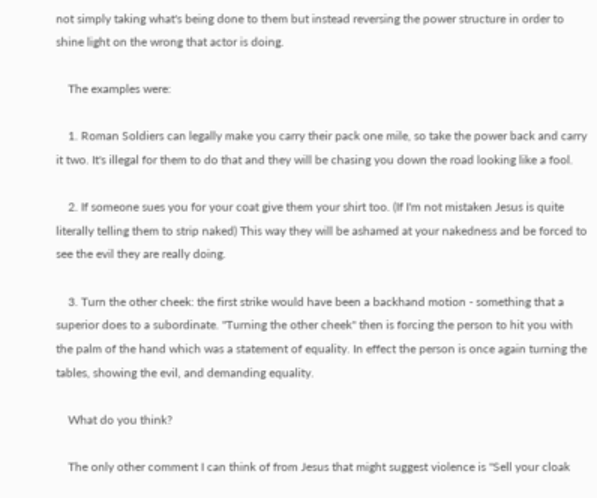not simply taking what's being done to them but instead reversing the power structure in order to shine light on the wrong that actor is doing.

    The examples were:

    1. Roman Soldiers can legally make you carry their pack one mile, so take the power back and carry it two. It's illegal for them to do that and they will be chasing you down the road looking like a fool.

    2. If someone sues you for your coat give them your shirt too. (If I'm not mistaken Jesus is quite literally telling them to strip naked) This way they will be ashamed at your nakedness and be forced to see the evil they are really doing.

    3. Turn the other cheek: the first strike would have been a backhand motion - something that a superior does to a subordinate. "Turning the other cheek" then is forcing the person to hit you with the palm of the hand which was a statement of equality. In effect the person is once again turning the tables, showing the evil, and demanding equality.

    What do you think?

    The only other comment I can think of from Jesus that might suggest violence is "Sell your cloak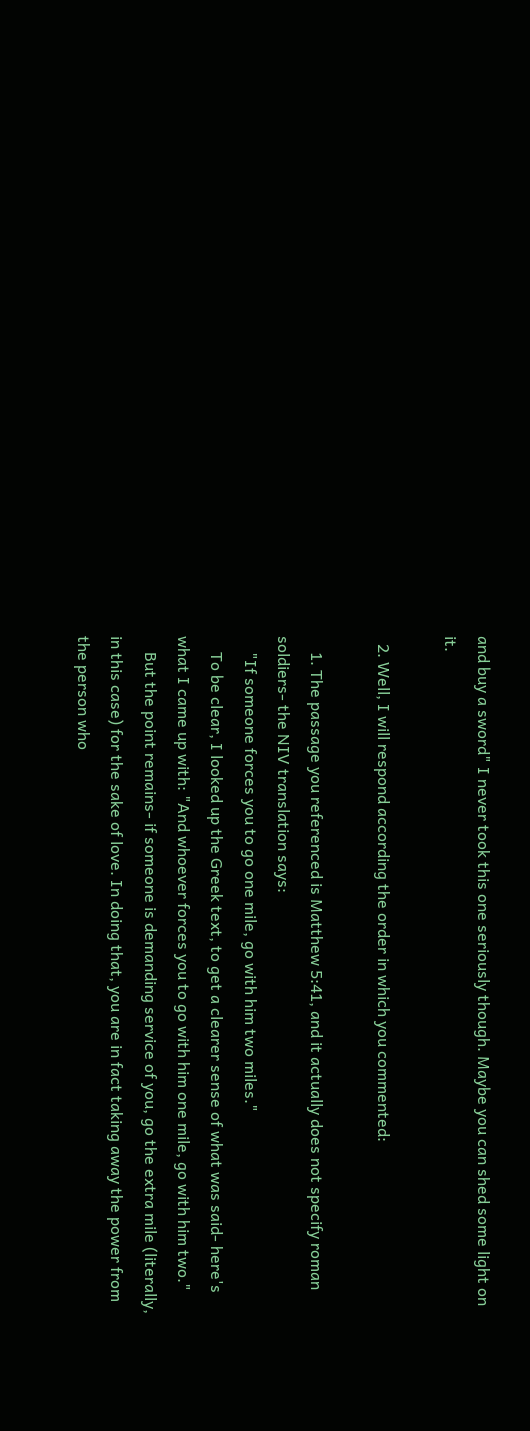and buy a sword" I never took this one seriously though. Maybe you can shed some light on it.

  2. Well, I will respond according the order in which you commented:

    1. The passage you referenced is Matthew 5:41, and it actually does not specify roman soldiers- the NIV translation says:
    "If someone forces you to go one mile, go with him two miles."
    To be clear, I looked up the Greek text, to get a clearer sense of what was said- here's what I came up with: "And whoever forces you to go with him one mile, go with him two."
    But the point remains- if someone is demanding service of you, go the extra mile (literally, in this case) for the sake of love. In doing that, you are in fact taking away the power from the person who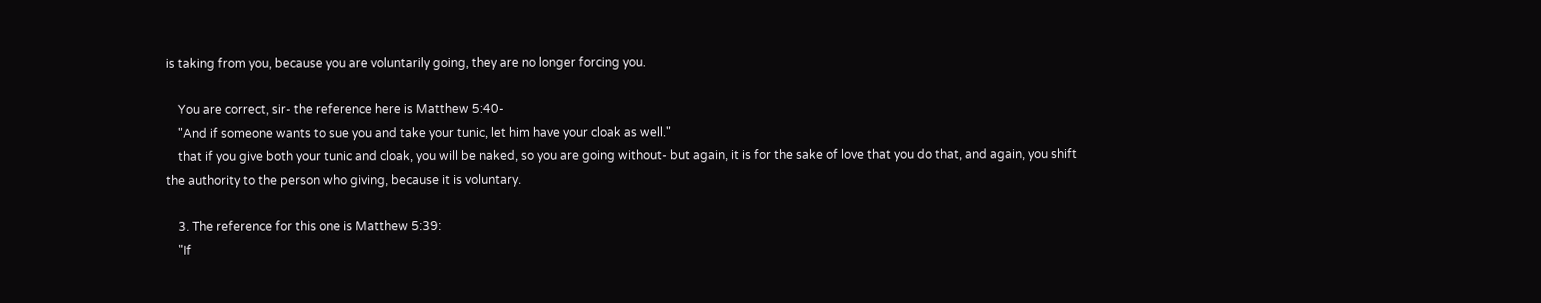is taking from you, because you are voluntarily going, they are no longer forcing you.

    You are correct, sir- the reference here is Matthew 5:40-
    "And if someone wants to sue you and take your tunic, let him have your cloak as well."
    that if you give both your tunic and cloak, you will be naked, so you are going without- but again, it is for the sake of love that you do that, and again, you shift the authority to the person who giving, because it is voluntary.

    3. The reference for this one is Matthew 5:39:
    "If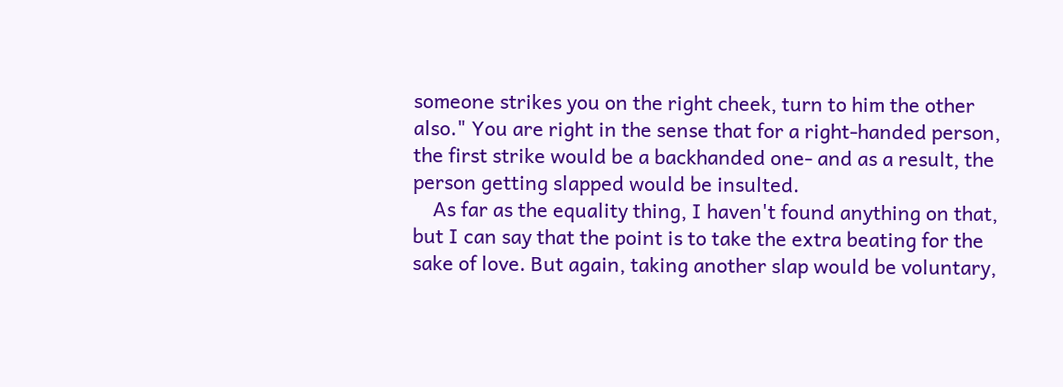someone strikes you on the right cheek, turn to him the other also." You are right in the sense that for a right-handed person, the first strike would be a backhanded one- and as a result, the person getting slapped would be insulted.
    As far as the equality thing, I haven't found anything on that, but I can say that the point is to take the extra beating for the sake of love. But again, taking another slap would be voluntary,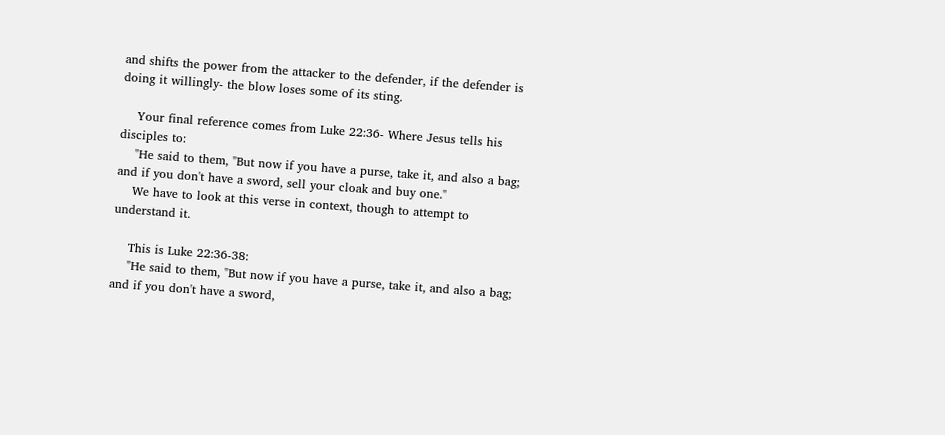and shifts the power from the attacker to the defender, if the defender is doing it willingly- the blow loses some of its sting.

    Your final reference comes from Luke 22:36- Where Jesus tells his disciples to:
    "He said to them, "But now if you have a purse, take it, and also a bag; and if you don't have a sword, sell your cloak and buy one."
    We have to look at this verse in context, though to attempt to understand it.

    This is Luke 22:36-38:
    "He said to them, "But now if you have a purse, take it, and also a bag; and if you don't have a sword,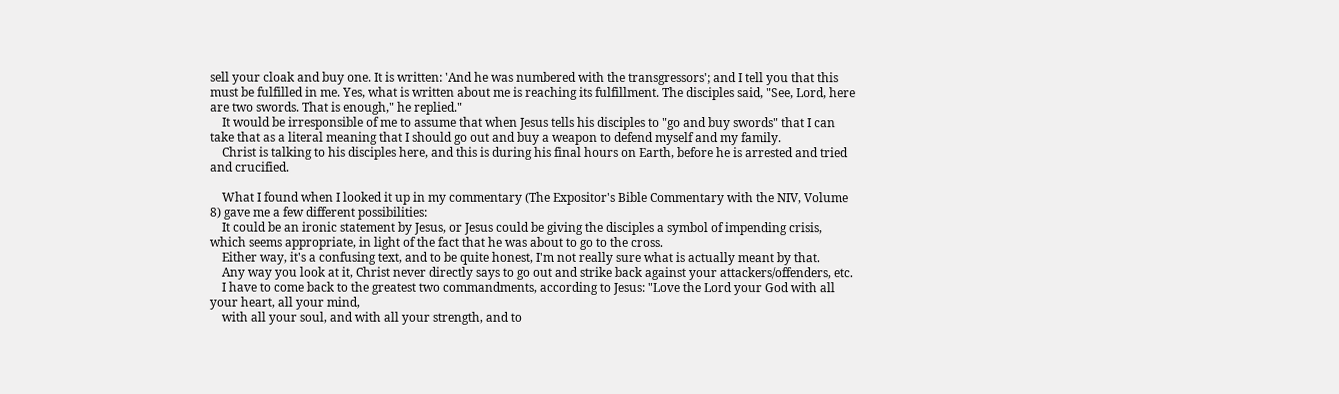sell your cloak and buy one. It is written: 'And he was numbered with the transgressors'; and I tell you that this must be fulfilled in me. Yes, what is written about me is reaching its fulfillment. The disciples said, "See, Lord, here are two swords. That is enough," he replied."
    It would be irresponsible of me to assume that when Jesus tells his disciples to "go and buy swords" that I can take that as a literal meaning that I should go out and buy a weapon to defend myself and my family.
    Christ is talking to his disciples here, and this is during his final hours on Earth, before he is arrested and tried and crucified.

    What I found when I looked it up in my commentary (The Expositor's Bible Commentary with the NIV, Volume 8) gave me a few different possibilities:
    It could be an ironic statement by Jesus, or Jesus could be giving the disciples a symbol of impending crisis, which seems appropriate, in light of the fact that he was about to go to the cross.
    Either way, it's a confusing text, and to be quite honest, I'm not really sure what is actually meant by that.
    Any way you look at it, Christ never directly says to go out and strike back against your attackers/offenders, etc.
    I have to come back to the greatest two commandments, according to Jesus: "Love the Lord your God with all your heart, all your mind,
    with all your soul, and with all your strength, and to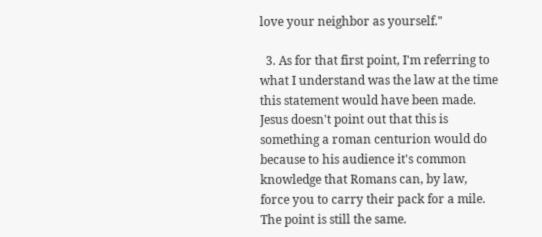love your neighbor as yourself."

  3. As for that first point, I'm referring to what I understand was the law at the time this statement would have been made. Jesus doesn't point out that this is something a roman centurion would do because to his audience it's common knowledge that Romans can, by law, force you to carry their pack for a mile. The point is still the same.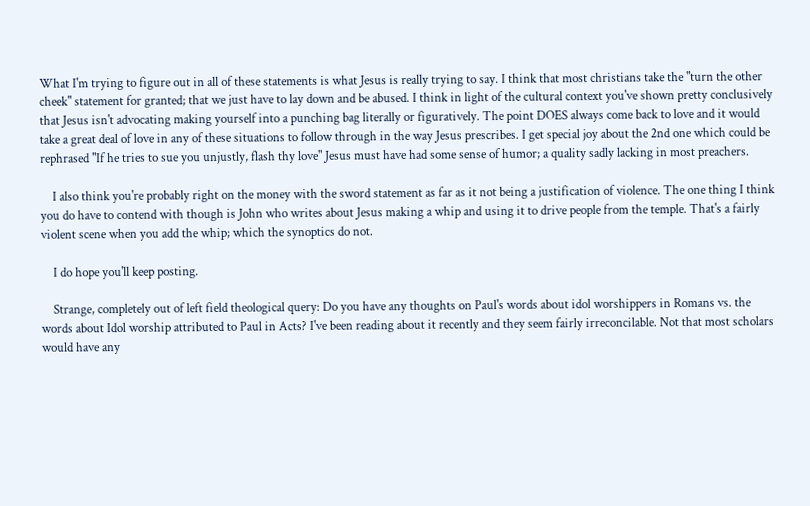What I'm trying to figure out in all of these statements is what Jesus is really trying to say. I think that most christians take the "turn the other cheek" statement for granted; that we just have to lay down and be abused. I think in light of the cultural context you've shown pretty conclusively that Jesus isn't advocating making yourself into a punching bag literally or figuratively. The point DOES always come back to love and it would take a great deal of love in any of these situations to follow through in the way Jesus prescribes. I get special joy about the 2nd one which could be rephrased "If he tries to sue you unjustly, flash thy love" Jesus must have had some sense of humor; a quality sadly lacking in most preachers.

    I also think you're probably right on the money with the sword statement as far as it not being a justification of violence. The one thing I think you do have to contend with though is John who writes about Jesus making a whip and using it to drive people from the temple. That's a fairly violent scene when you add the whip; which the synoptics do not.

    I do hope you'll keep posting.

    Strange, completely out of left field theological query: Do you have any thoughts on Paul's words about idol worshippers in Romans vs. the words about Idol worship attributed to Paul in Acts? I've been reading about it recently and they seem fairly irreconcilable. Not that most scholars would have any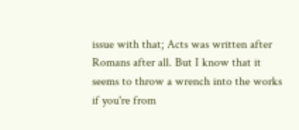issue with that; Acts was written after Romans after all. But I know that it seems to throw a wrench into the works if you're from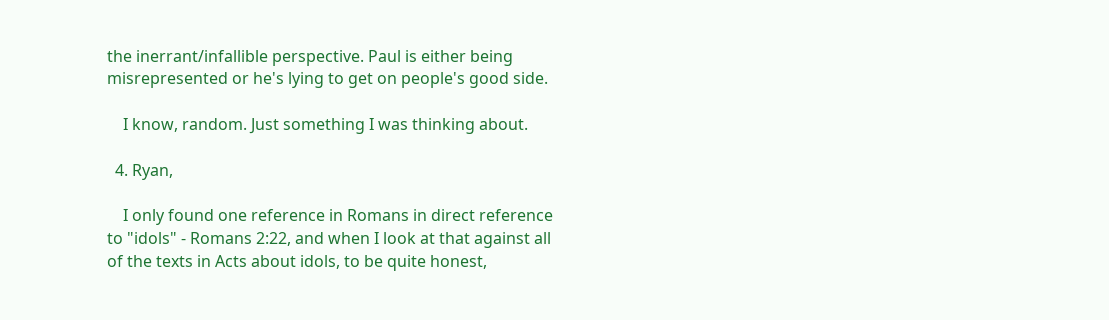the inerrant/infallible perspective. Paul is either being misrepresented or he's lying to get on people's good side.

    I know, random. Just something I was thinking about.

  4. Ryan,

    I only found one reference in Romans in direct reference to "idols" - Romans 2:22, and when I look at that against all of the texts in Acts about idols, to be quite honest,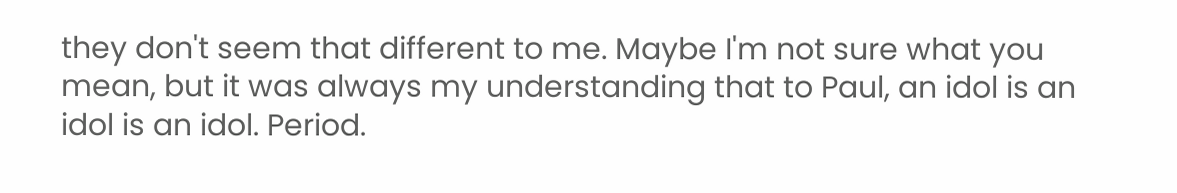they don't seem that different to me. Maybe I'm not sure what you mean, but it was always my understanding that to Paul, an idol is an idol is an idol. Period.